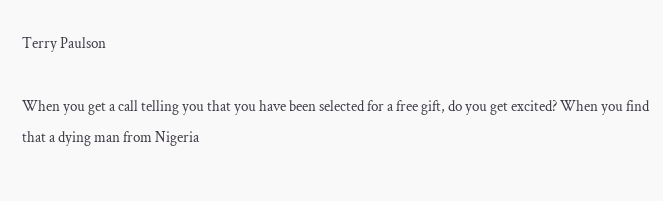Terry Paulson

When you get a call telling you that you have been selected for a free gift, do you get excited? When you find that a dying man from Nigeria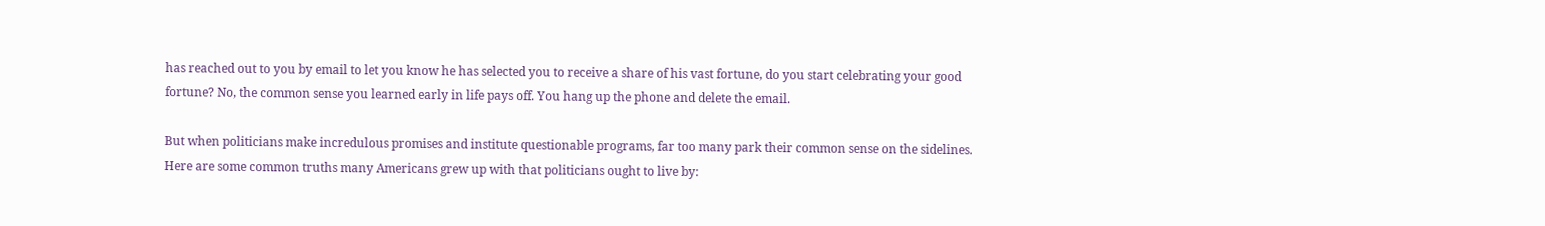has reached out to you by email to let you know he has selected you to receive a share of his vast fortune, do you start celebrating your good fortune? No, the common sense you learned early in life pays off. You hang up the phone and delete the email.

But when politicians make incredulous promises and institute questionable programs, far too many park their common sense on the sidelines. Here are some common truths many Americans grew up with that politicians ought to live by: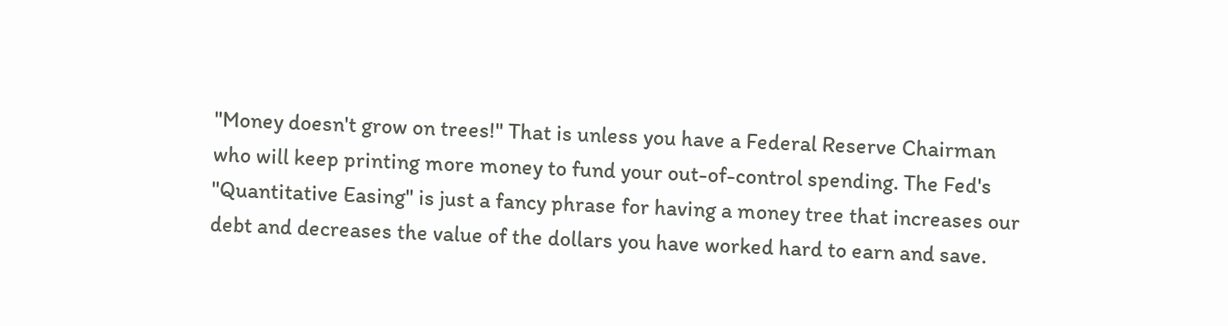"Money doesn't grow on trees!" That is unless you have a Federal Reserve Chairman who will keep printing more money to fund your out-of-control spending. The Fed's "Quantitative Easing" is just a fancy phrase for having a money tree that increases our debt and decreases the value of the dollars you have worked hard to earn and save.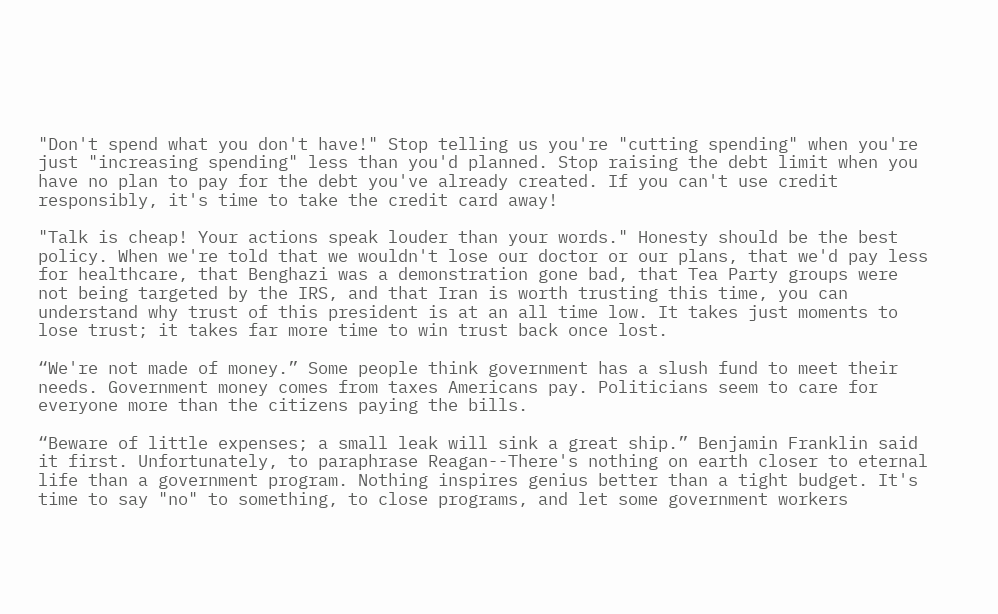"Don't spend what you don't have!" Stop telling us you're "cutting spending" when you're just "increasing spending" less than you'd planned. Stop raising the debt limit when you have no plan to pay for the debt you've already created. If you can't use credit responsibly, it's time to take the credit card away!

"Talk is cheap! Your actions speak louder than your words." Honesty should be the best policy. When we're told that we wouldn't lose our doctor or our plans, that we'd pay less for healthcare, that Benghazi was a demonstration gone bad, that Tea Party groups were not being targeted by the IRS, and that Iran is worth trusting this time, you can understand why trust of this president is at an all time low. It takes just moments to lose trust; it takes far more time to win trust back once lost.

“We're not made of money.” Some people think government has a slush fund to meet their needs. Government money comes from taxes Americans pay. Politicians seem to care for everyone more than the citizens paying the bills.

“Beware of little expenses; a small leak will sink a great ship.” Benjamin Franklin said it first. Unfortunately, to paraphrase Reagan--There's nothing on earth closer to eternal life than a government program. Nothing inspires genius better than a tight budget. It's time to say "no" to something, to close programs, and let some government workers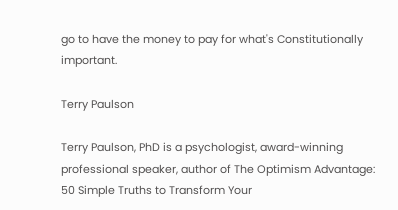go to have the money to pay for what's Constitutionally important.

Terry Paulson

Terry Paulson, PhD is a psychologist, award-winning professional speaker, author of The Optimism Advantage: 50 Simple Truths to Transform Your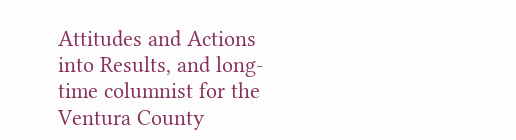Attitudes and Actions into Results, and long-time columnist for the Ventura County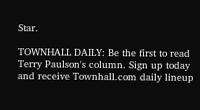Star.

TOWNHALL DAILY: Be the first to read Terry Paulson's column. Sign up today and receive Townhall.com daily lineup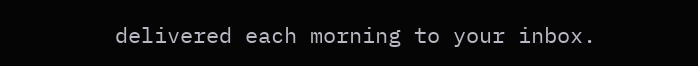delivered each morning to your inbox.